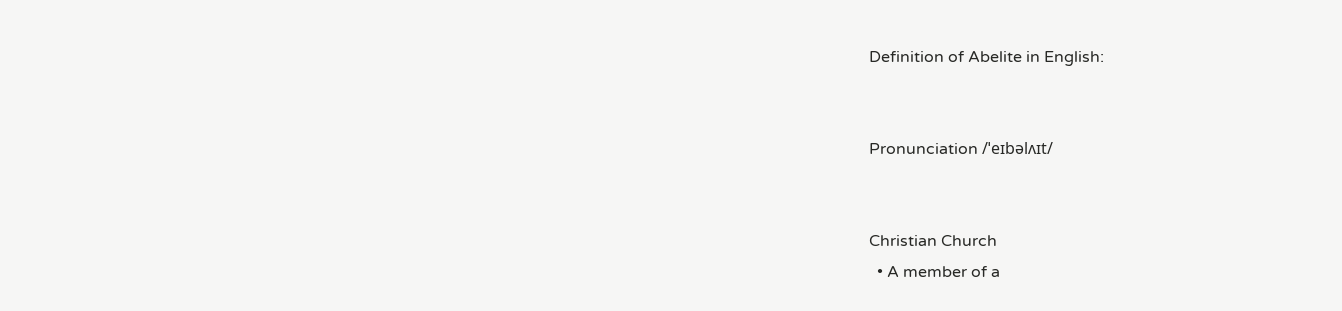Definition of Abelite in English:


Pronunciation /ˈeɪbəlʌɪt/


Christian Church
  • A member of a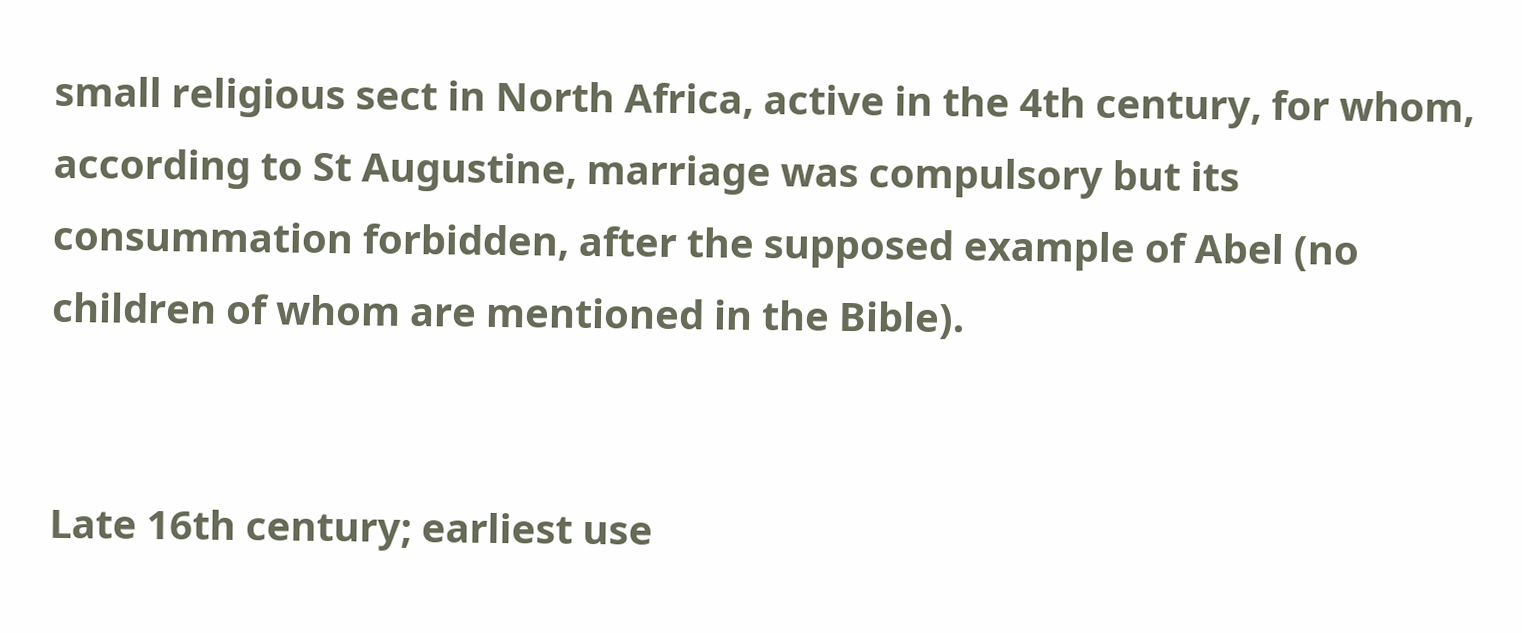small religious sect in North Africa, active in the 4th century, for whom, according to St Augustine, marriage was compulsory but its consummation forbidden, after the supposed example of Abel (no children of whom are mentioned in the Bible).


Late 16th century; earliest use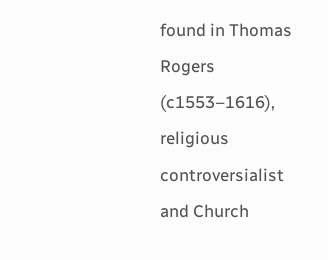found in Thomas Rogers (c1553–1616), religious controversialist and Church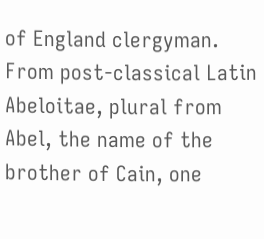of England clergyman. From post-classical Latin Abeloitae, plural from Abel, the name of the brother of Cain, one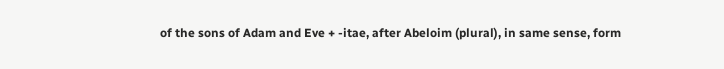of the sons of Adam and Eve + -itae, after Abeloim (plural), in same sense, form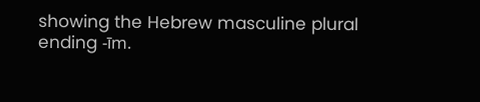showing the Hebrew masculine plural ending -īm.